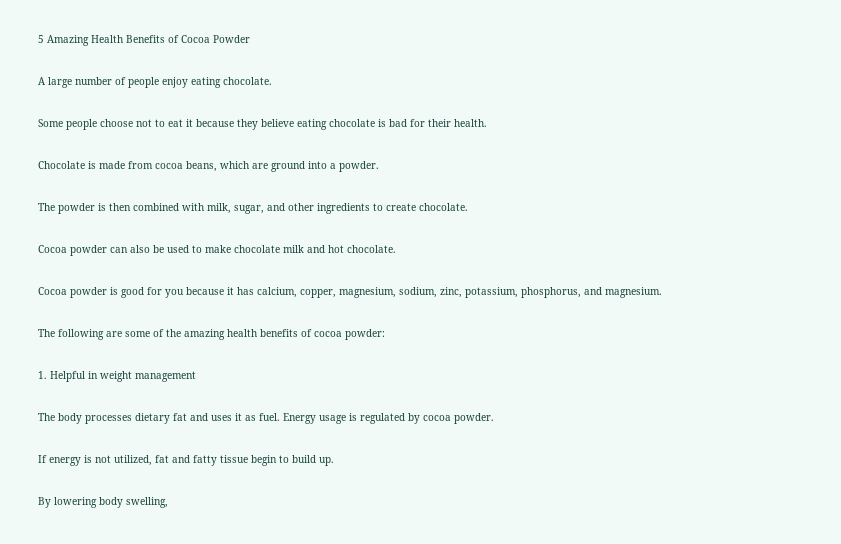5 Amazing Health Benefits of Cocoa Powder

A large number of people enjoy eating chocolate.

Some people choose not to eat it because they believe eating chocolate is bad for their health.

Chocolate is made from cocoa beans, which are ground into a powder.

The powder is then combined with milk, sugar, and other ingredients to create chocolate.

Cocoa powder can also be used to make chocolate milk and hot chocolate.

Cocoa powder is good for you because it has calcium, copper, magnesium, sodium, zinc, potassium, phosphorus, and magnesium.

The following are some of the amazing health benefits of cocoa powder:

1. Helpful in weight management

The body processes dietary fat and uses it as fuel. Energy usage is regulated by cocoa powder.

If energy is not utilized, fat and fatty tissue begin to build up.

By lowering body swelling,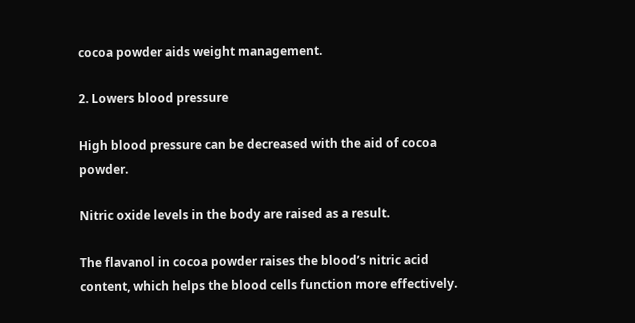cocoa powder aids weight management.

2. Lowers blood pressure

High blood pressure can be decreased with the aid of cocoa powder.

Nitric oxide levels in the body are raised as a result.

The flavanol in cocoa powder raises the blood’s nitric acid content, which helps the blood cells function more effectively.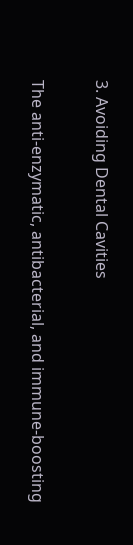3. Avoiding Dental Cavities

The anti-enzymatic, antibacterial, and immune-boosting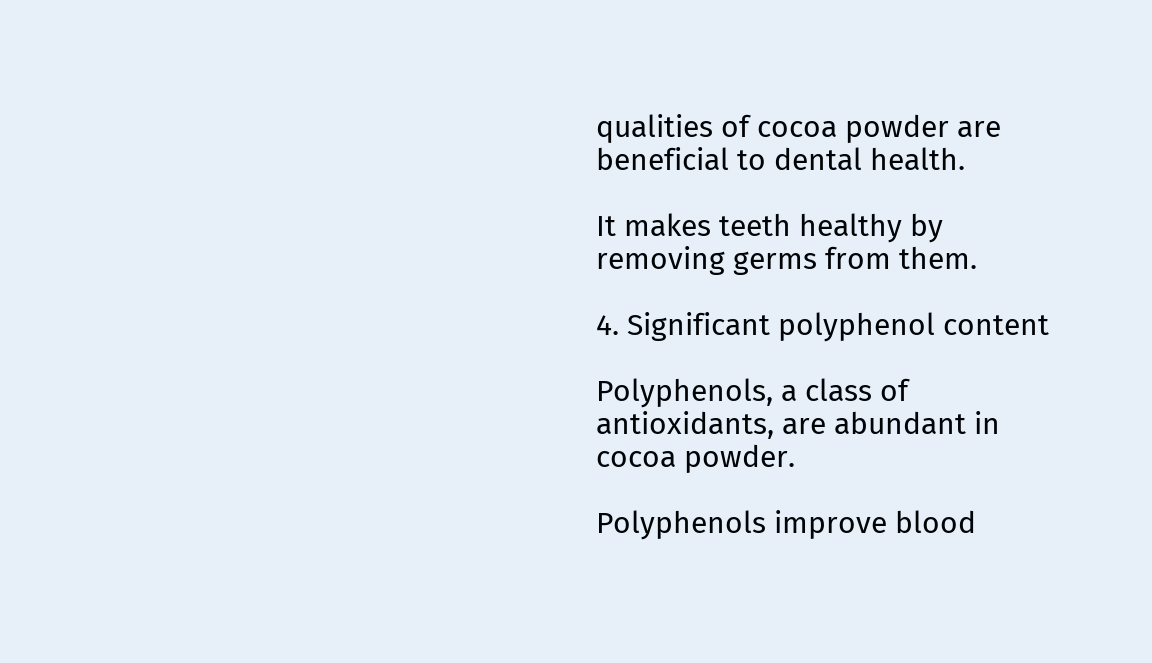qualities of cocoa powder are beneficial to dental health.

It makes teeth healthy by removing germs from them.

4. Significant polyphenol content

Polyphenols, a class of antioxidants, are abundant in cocoa powder.

Polyphenols improve blood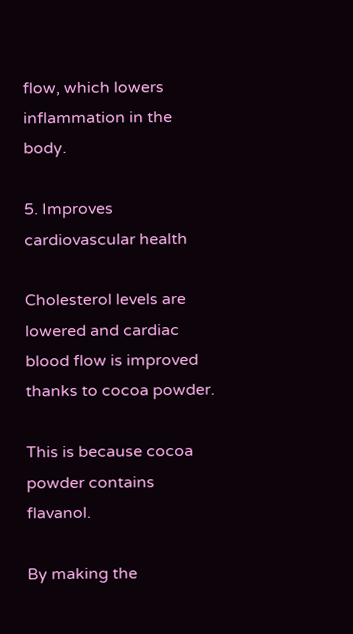flow, which lowers inflammation in the body.

5. Improves cardiovascular health

Cholesterol levels are lowered and cardiac blood flow is improved thanks to cocoa powder.

This is because cocoa powder contains flavanol.

By making the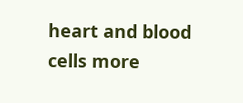heart and blood cells more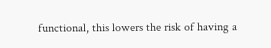functional, this lowers the risk of having a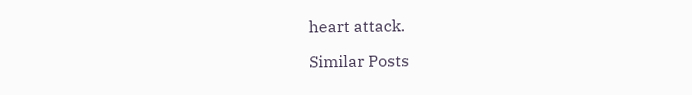heart attack.

Similar Posts